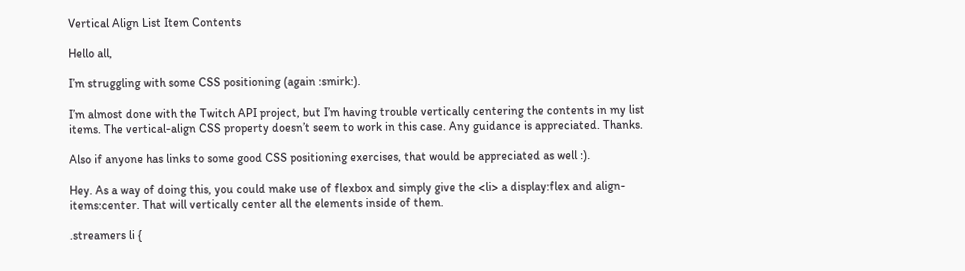Vertical Align List Item Contents

Hello all,

I’m struggling with some CSS positioning (again :smirk:).

I’m almost done with the Twitch API project, but I’m having trouble vertically centering the contents in my list items. The vertical-align CSS property doesn’t seem to work in this case. Any guidance is appreciated. Thanks.

Also if anyone has links to some good CSS positioning exercises, that would be appreciated as well :).

Hey. As a way of doing this, you could make use of flexbox and simply give the <li> a display:flex and align-items:center. That will vertically center all the elements inside of them.

.streamers li {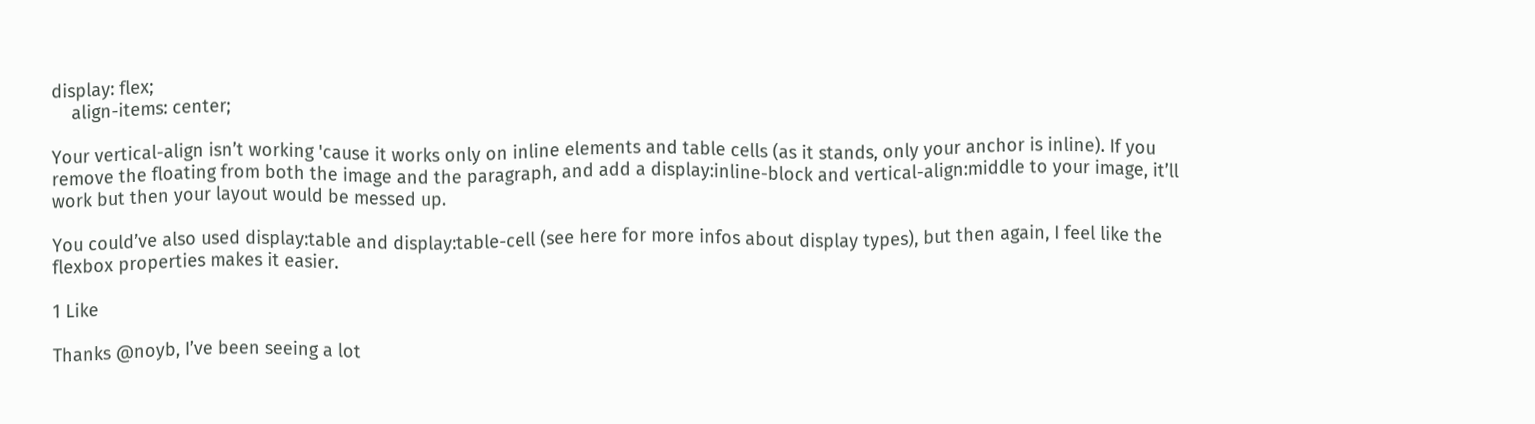display: flex;
    align-items: center;

Your vertical-align isn’t working 'cause it works only on inline elements and table cells (as it stands, only your anchor is inline). If you remove the floating from both the image and the paragraph, and add a display:inline-block and vertical-align:middle to your image, it’ll work but then your layout would be messed up.

You could’ve also used display:table and display:table-cell (see here for more infos about display types), but then again, I feel like the flexbox properties makes it easier.

1 Like

Thanks @noyb, I’ve been seeing a lot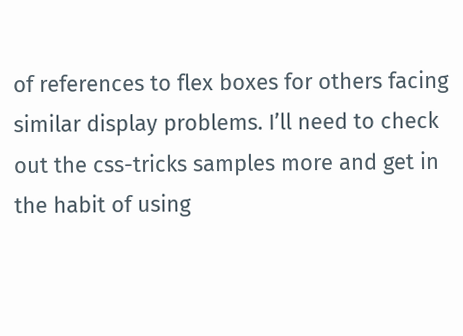of references to flex boxes for others facing similar display problems. I’ll need to check out the css-tricks samples more and get in the habit of using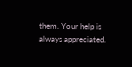them. Your help is always appreciated.